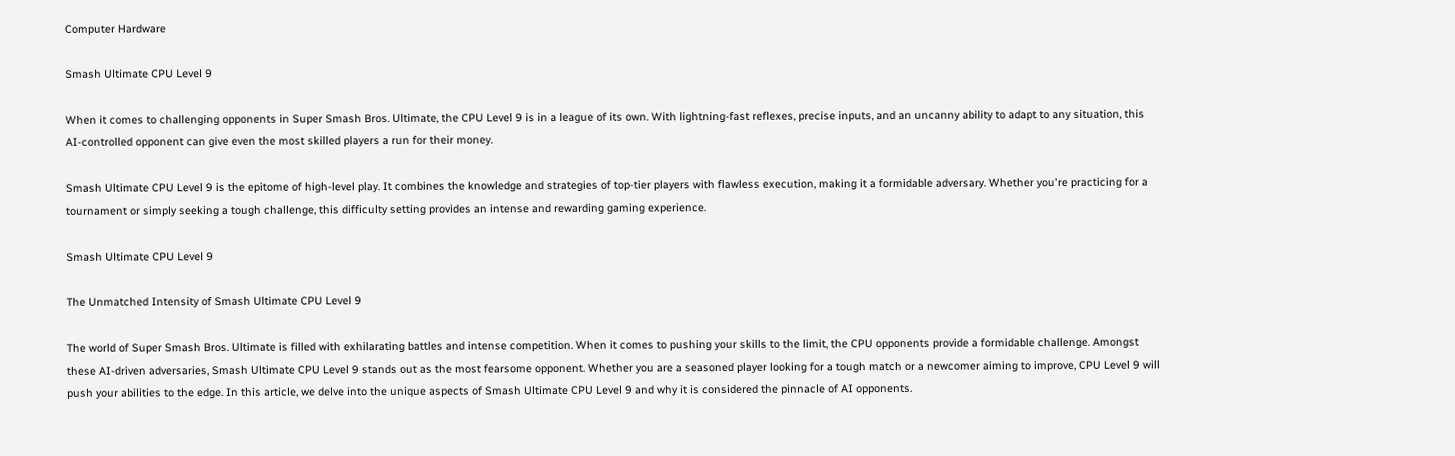Computer Hardware

Smash Ultimate CPU Level 9

When it comes to challenging opponents in Super Smash Bros. Ultimate, the CPU Level 9 is in a league of its own. With lightning-fast reflexes, precise inputs, and an uncanny ability to adapt to any situation, this AI-controlled opponent can give even the most skilled players a run for their money.

Smash Ultimate CPU Level 9 is the epitome of high-level play. It combines the knowledge and strategies of top-tier players with flawless execution, making it a formidable adversary. Whether you're practicing for a tournament or simply seeking a tough challenge, this difficulty setting provides an intense and rewarding gaming experience.

Smash Ultimate CPU Level 9

The Unmatched Intensity of Smash Ultimate CPU Level 9

The world of Super Smash Bros. Ultimate is filled with exhilarating battles and intense competition. When it comes to pushing your skills to the limit, the CPU opponents provide a formidable challenge. Amongst these AI-driven adversaries, Smash Ultimate CPU Level 9 stands out as the most fearsome opponent. Whether you are a seasoned player looking for a tough match or a newcomer aiming to improve, CPU Level 9 will push your abilities to the edge. In this article, we delve into the unique aspects of Smash Ultimate CPU Level 9 and why it is considered the pinnacle of AI opponents.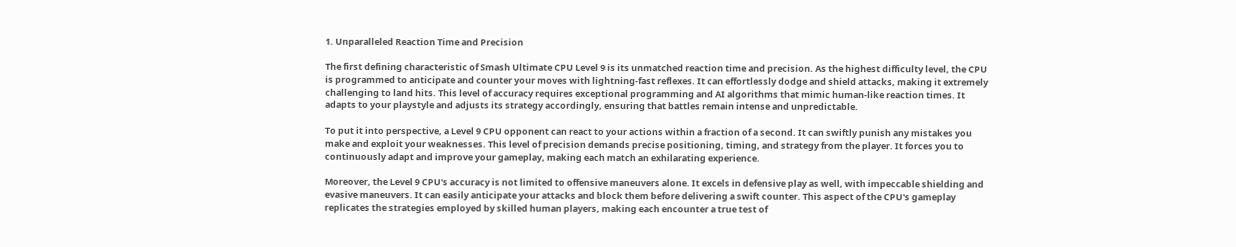1. Unparalleled Reaction Time and Precision

The first defining characteristic of Smash Ultimate CPU Level 9 is its unmatched reaction time and precision. As the highest difficulty level, the CPU is programmed to anticipate and counter your moves with lightning-fast reflexes. It can effortlessly dodge and shield attacks, making it extremely challenging to land hits. This level of accuracy requires exceptional programming and AI algorithms that mimic human-like reaction times. It adapts to your playstyle and adjusts its strategy accordingly, ensuring that battles remain intense and unpredictable.

To put it into perspective, a Level 9 CPU opponent can react to your actions within a fraction of a second. It can swiftly punish any mistakes you make and exploit your weaknesses. This level of precision demands precise positioning, timing, and strategy from the player. It forces you to continuously adapt and improve your gameplay, making each match an exhilarating experience.

Moreover, the Level 9 CPU's accuracy is not limited to offensive maneuvers alone. It excels in defensive play as well, with impeccable shielding and evasive maneuvers. It can easily anticipate your attacks and block them before delivering a swift counter. This aspect of the CPU's gameplay replicates the strategies employed by skilled human players, making each encounter a true test of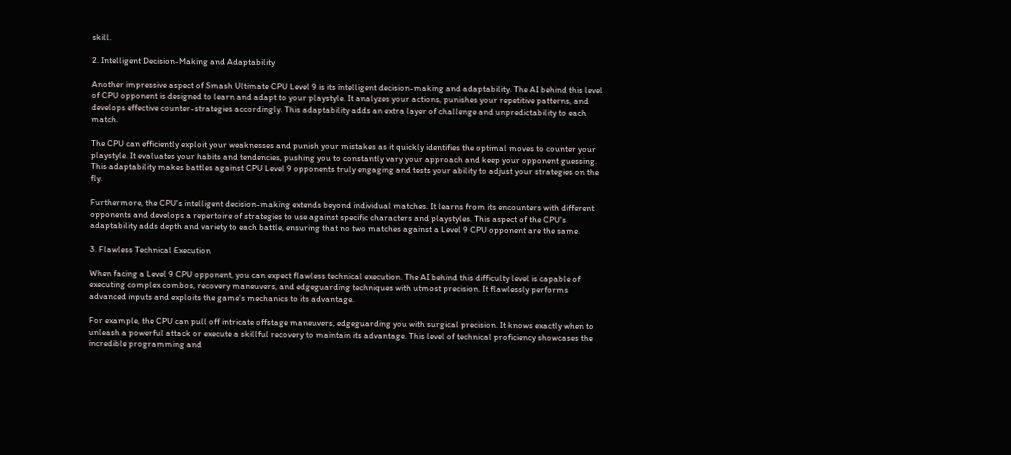skill.

2. Intelligent Decision-Making and Adaptability

Another impressive aspect of Smash Ultimate CPU Level 9 is its intelligent decision-making and adaptability. The AI behind this level of CPU opponent is designed to learn and adapt to your playstyle. It analyzes your actions, punishes your repetitive patterns, and develops effective counter-strategies accordingly. This adaptability adds an extra layer of challenge and unpredictability to each match.

The CPU can efficiently exploit your weaknesses and punish your mistakes as it quickly identifies the optimal moves to counter your playstyle. It evaluates your habits and tendencies, pushing you to constantly vary your approach and keep your opponent guessing. This adaptability makes battles against CPU Level 9 opponents truly engaging and tests your ability to adjust your strategies on the fly.

Furthermore, the CPU's intelligent decision-making extends beyond individual matches. It learns from its encounters with different opponents and develops a repertoire of strategies to use against specific characters and playstyles. This aspect of the CPU's adaptability adds depth and variety to each battle, ensuring that no two matches against a Level 9 CPU opponent are the same.

3. Flawless Technical Execution

When facing a Level 9 CPU opponent, you can expect flawless technical execution. The AI behind this difficulty level is capable of executing complex combos, recovery maneuvers, and edgeguarding techniques with utmost precision. It flawlessly performs advanced inputs and exploits the game's mechanics to its advantage.

For example, the CPU can pull off intricate offstage maneuvers, edgeguarding you with surgical precision. It knows exactly when to unleash a powerful attack or execute a skillful recovery to maintain its advantage. This level of technical proficiency showcases the incredible programming and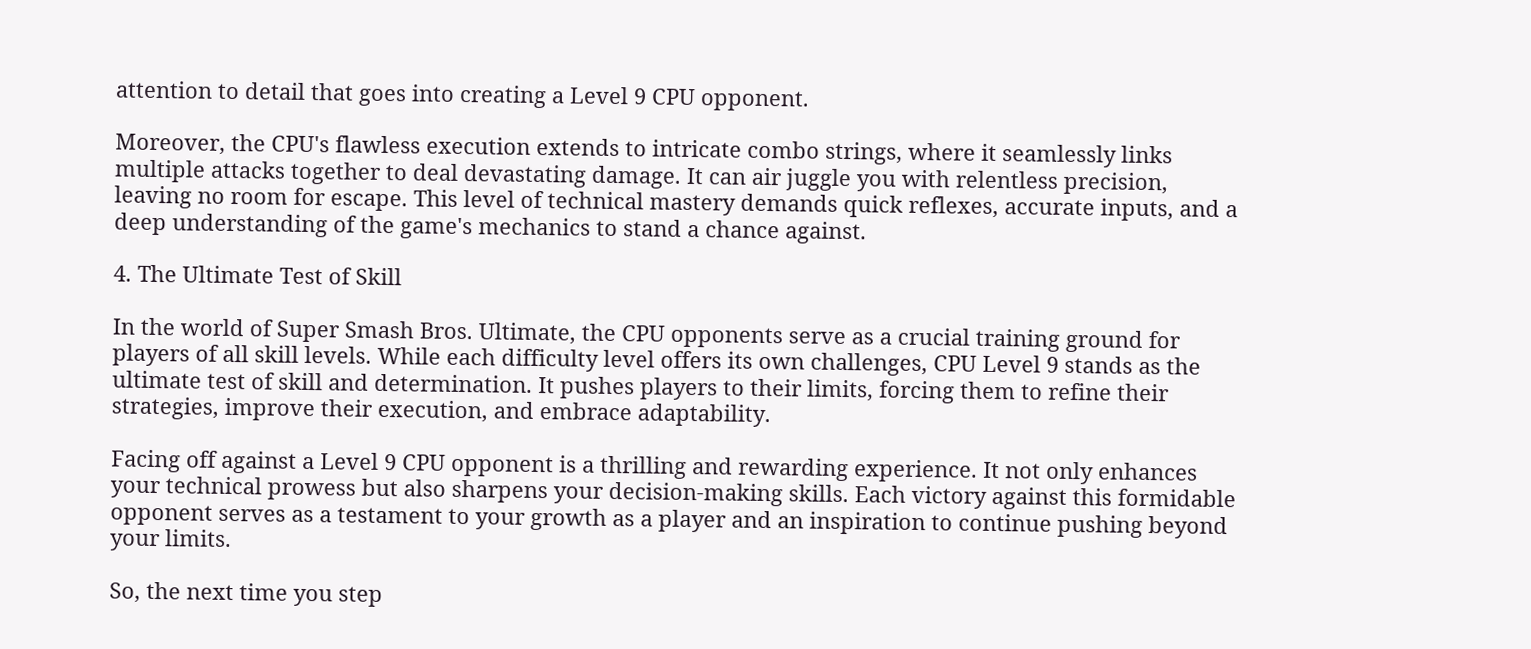attention to detail that goes into creating a Level 9 CPU opponent.

Moreover, the CPU's flawless execution extends to intricate combo strings, where it seamlessly links multiple attacks together to deal devastating damage. It can air juggle you with relentless precision, leaving no room for escape. This level of technical mastery demands quick reflexes, accurate inputs, and a deep understanding of the game's mechanics to stand a chance against.

4. The Ultimate Test of Skill

In the world of Super Smash Bros. Ultimate, the CPU opponents serve as a crucial training ground for players of all skill levels. While each difficulty level offers its own challenges, CPU Level 9 stands as the ultimate test of skill and determination. It pushes players to their limits, forcing them to refine their strategies, improve their execution, and embrace adaptability.

Facing off against a Level 9 CPU opponent is a thrilling and rewarding experience. It not only enhances your technical prowess but also sharpens your decision-making skills. Each victory against this formidable opponent serves as a testament to your growth as a player and an inspiration to continue pushing beyond your limits.

So, the next time you step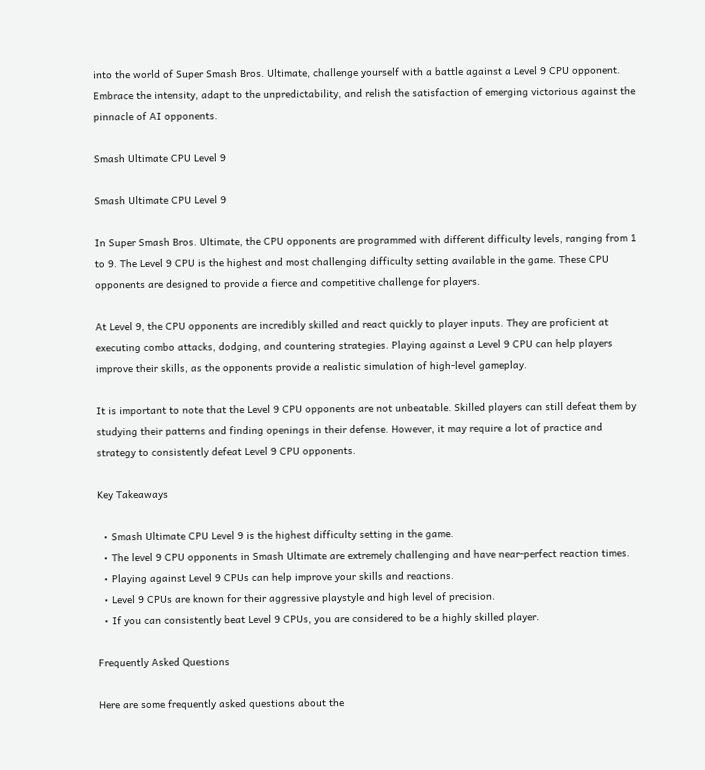into the world of Super Smash Bros. Ultimate, challenge yourself with a battle against a Level 9 CPU opponent. Embrace the intensity, adapt to the unpredictability, and relish the satisfaction of emerging victorious against the pinnacle of AI opponents.

Smash Ultimate CPU Level 9

Smash Ultimate CPU Level 9

In Super Smash Bros. Ultimate, the CPU opponents are programmed with different difficulty levels, ranging from 1 to 9. The Level 9 CPU is the highest and most challenging difficulty setting available in the game. These CPU opponents are designed to provide a fierce and competitive challenge for players.

At Level 9, the CPU opponents are incredibly skilled and react quickly to player inputs. They are proficient at executing combo attacks, dodging, and countering strategies. Playing against a Level 9 CPU can help players improve their skills, as the opponents provide a realistic simulation of high-level gameplay.

It is important to note that the Level 9 CPU opponents are not unbeatable. Skilled players can still defeat them by studying their patterns and finding openings in their defense. However, it may require a lot of practice and strategy to consistently defeat Level 9 CPU opponents.

Key Takeaways

  • Smash Ultimate CPU Level 9 is the highest difficulty setting in the game.
  • The level 9 CPU opponents in Smash Ultimate are extremely challenging and have near-perfect reaction times.
  • Playing against Level 9 CPUs can help improve your skills and reactions.
  • Level 9 CPUs are known for their aggressive playstyle and high level of precision.
  • If you can consistently beat Level 9 CPUs, you are considered to be a highly skilled player.

Frequently Asked Questions

Here are some frequently asked questions about the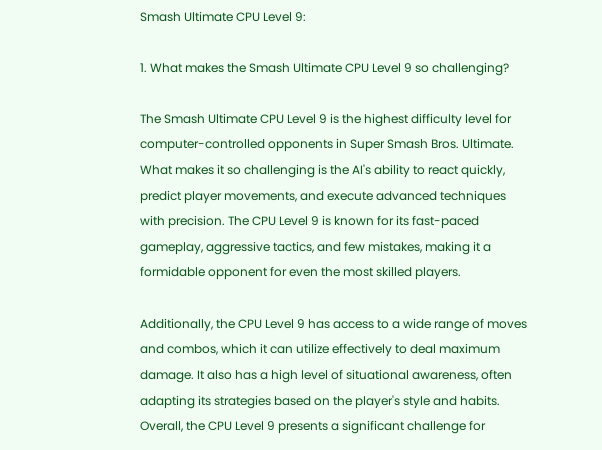Smash Ultimate CPU Level 9:

1. What makes the Smash Ultimate CPU Level 9 so challenging?

The Smash Ultimate CPU Level 9 is the highest difficulty level for computer-controlled opponents in Super Smash Bros. Ultimate. What makes it so challenging is the AI's ability to react quickly, predict player movements, and execute advanced techniques with precision. The CPU Level 9 is known for its fast-paced gameplay, aggressive tactics, and few mistakes, making it a formidable opponent for even the most skilled players.

Additionally, the CPU Level 9 has access to a wide range of moves and combos, which it can utilize effectively to deal maximum damage. It also has a high level of situational awareness, often adapting its strategies based on the player's style and habits. Overall, the CPU Level 9 presents a significant challenge for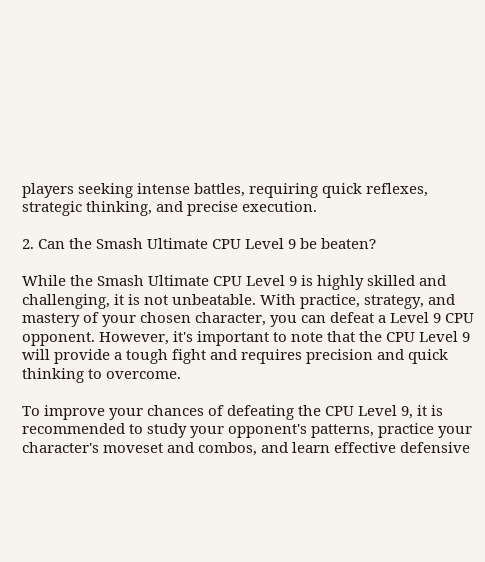players seeking intense battles, requiring quick reflexes, strategic thinking, and precise execution.

2. Can the Smash Ultimate CPU Level 9 be beaten?

While the Smash Ultimate CPU Level 9 is highly skilled and challenging, it is not unbeatable. With practice, strategy, and mastery of your chosen character, you can defeat a Level 9 CPU opponent. However, it's important to note that the CPU Level 9 will provide a tough fight and requires precision and quick thinking to overcome.

To improve your chances of defeating the CPU Level 9, it is recommended to study your opponent's patterns, practice your character's moveset and combos, and learn effective defensive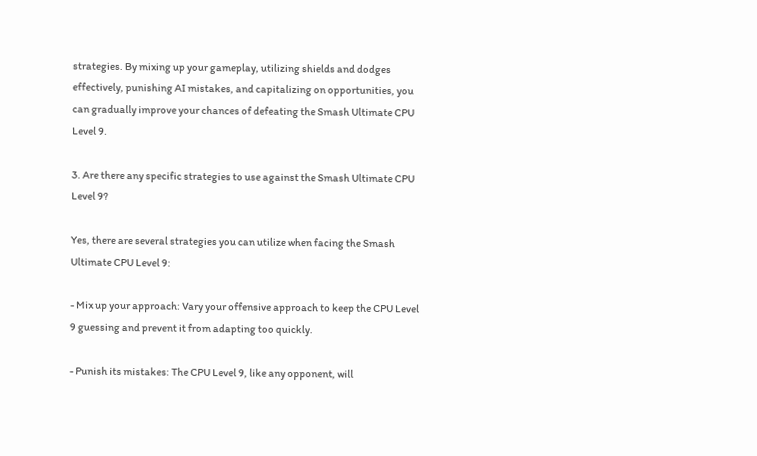strategies. By mixing up your gameplay, utilizing shields and dodges effectively, punishing AI mistakes, and capitalizing on opportunities, you can gradually improve your chances of defeating the Smash Ultimate CPU Level 9.

3. Are there any specific strategies to use against the Smash Ultimate CPU Level 9?

Yes, there are several strategies you can utilize when facing the Smash Ultimate CPU Level 9:

- Mix up your approach: Vary your offensive approach to keep the CPU Level 9 guessing and prevent it from adapting too quickly.

- Punish its mistakes: The CPU Level 9, like any opponent, will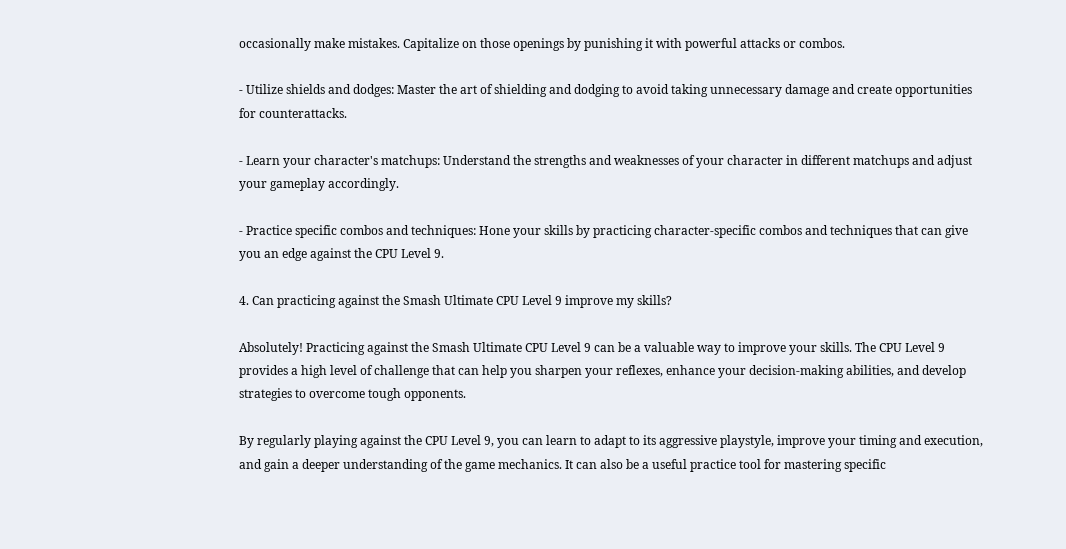occasionally make mistakes. Capitalize on those openings by punishing it with powerful attacks or combos.

- Utilize shields and dodges: Master the art of shielding and dodging to avoid taking unnecessary damage and create opportunities for counterattacks.

- Learn your character's matchups: Understand the strengths and weaknesses of your character in different matchups and adjust your gameplay accordingly.

- Practice specific combos and techniques: Hone your skills by practicing character-specific combos and techniques that can give you an edge against the CPU Level 9.

4. Can practicing against the Smash Ultimate CPU Level 9 improve my skills?

Absolutely! Practicing against the Smash Ultimate CPU Level 9 can be a valuable way to improve your skills. The CPU Level 9 provides a high level of challenge that can help you sharpen your reflexes, enhance your decision-making abilities, and develop strategies to overcome tough opponents.

By regularly playing against the CPU Level 9, you can learn to adapt to its aggressive playstyle, improve your timing and execution, and gain a deeper understanding of the game mechanics. It can also be a useful practice tool for mastering specific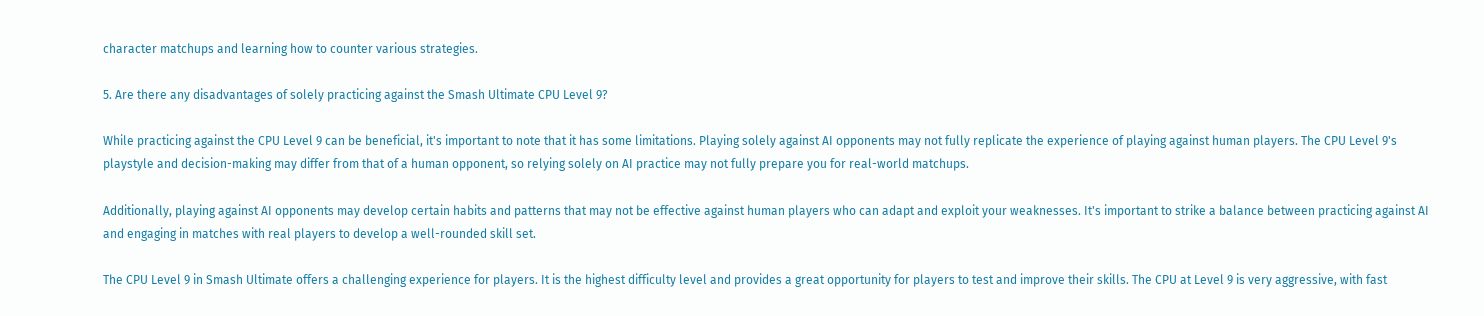character matchups and learning how to counter various strategies.

5. Are there any disadvantages of solely practicing against the Smash Ultimate CPU Level 9?

While practicing against the CPU Level 9 can be beneficial, it's important to note that it has some limitations. Playing solely against AI opponents may not fully replicate the experience of playing against human players. The CPU Level 9's playstyle and decision-making may differ from that of a human opponent, so relying solely on AI practice may not fully prepare you for real-world matchups.

Additionally, playing against AI opponents may develop certain habits and patterns that may not be effective against human players who can adapt and exploit your weaknesses. It's important to strike a balance between practicing against AI and engaging in matches with real players to develop a well-rounded skill set.

The CPU Level 9 in Smash Ultimate offers a challenging experience for players. It is the highest difficulty level and provides a great opportunity for players to test and improve their skills. The CPU at Level 9 is very aggressive, with fast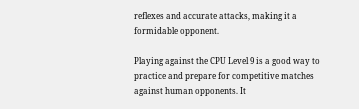reflexes and accurate attacks, making it a formidable opponent.

Playing against the CPU Level 9 is a good way to practice and prepare for competitive matches against human opponents. It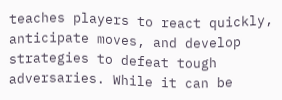teaches players to react quickly, anticipate moves, and develop strategies to defeat tough adversaries. While it can be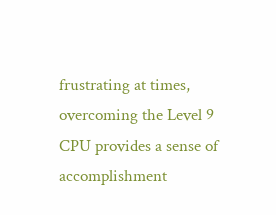frustrating at times, overcoming the Level 9 CPU provides a sense of accomplishment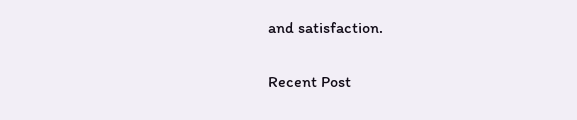and satisfaction.

Recent Post